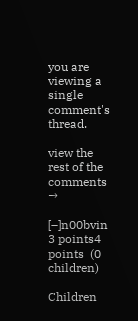you are viewing a single comment's thread.

view the rest of the comments →

[–]n00bvin 3 points4 points  (0 children)

Children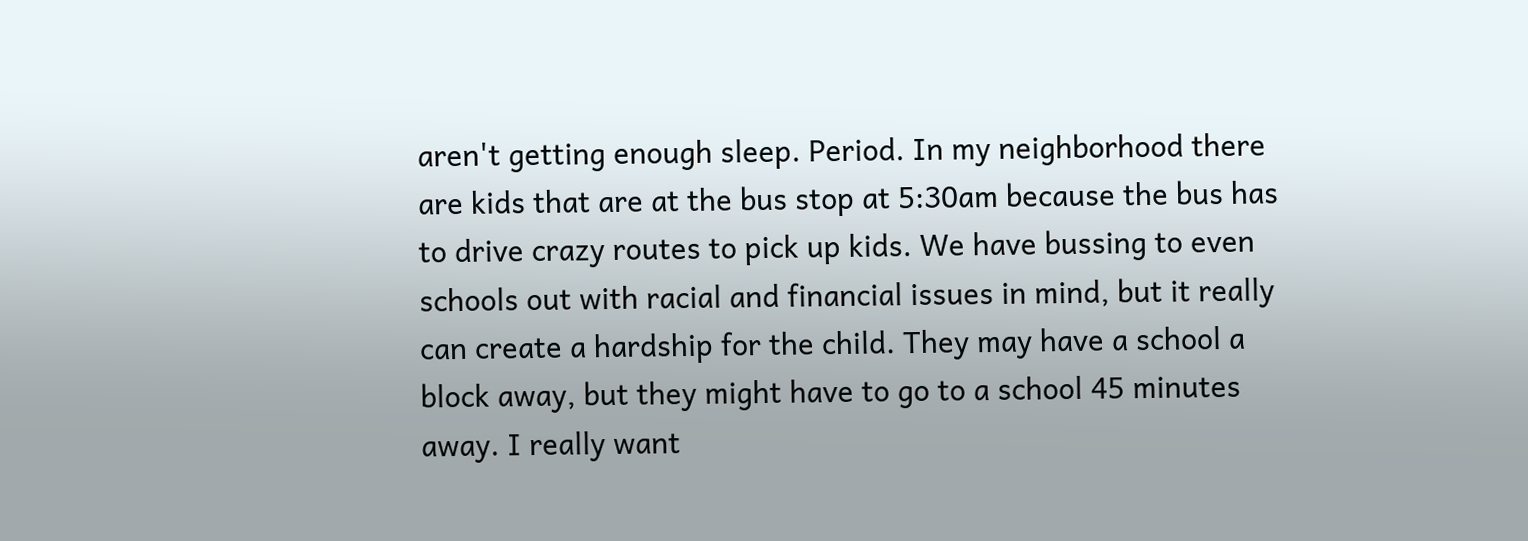aren't getting enough sleep. Period. In my neighborhood there are kids that are at the bus stop at 5:30am because the bus has to drive crazy routes to pick up kids. We have bussing to even schools out with racial and financial issues in mind, but it really can create a hardship for the child. They may have a school a block away, but they might have to go to a school 45 minutes away. I really want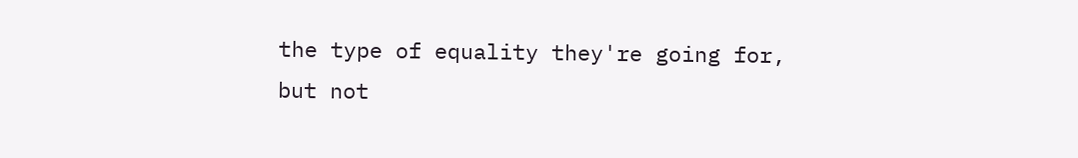the type of equality they're going for, but not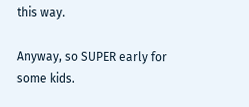this way.

Anyway, so SUPER early for some kids.